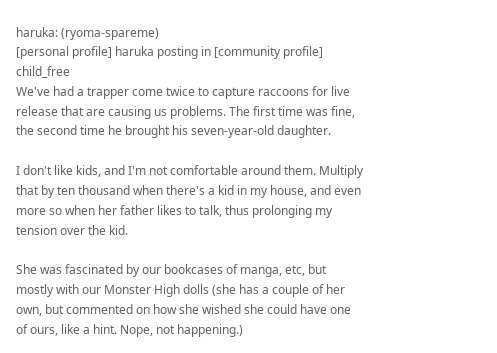haruka: (ryoma-spareme)
[personal profile] haruka posting in [community profile] child_free
We've had a trapper come twice to capture raccoons for live release that are causing us problems. The first time was fine, the second time he brought his seven-year-old daughter.

I don't like kids, and I'm not comfortable around them. Multiply that by ten thousand when there's a kid in my house, and even more so when her father likes to talk, thus prolonging my tension over the kid.

She was fascinated by our bookcases of manga, etc, but mostly with our Monster High dolls (she has a couple of her own, but commented on how she wished she could have one of ours, like a hint. Nope, not happening.)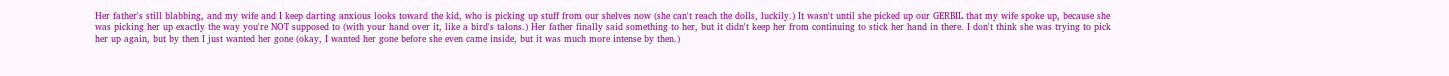Her father's still blabbing, and my wife and I keep darting anxious looks toward the kid, who is picking up stuff from our shelves now (she can't reach the dolls, luckily.) It wasn't until she picked up our GERBIL that my wife spoke up, because she was picking her up exactly the way you're NOT supposed to (with your hand over it, like a bird's talons.) Her father finally said something to her, but it didn't keep her from continuing to stick her hand in there. I don't think she was trying to pick her up again, but by then I just wanted her gone (okay, I wanted her gone before she even came inside, but it was much more intense by then.)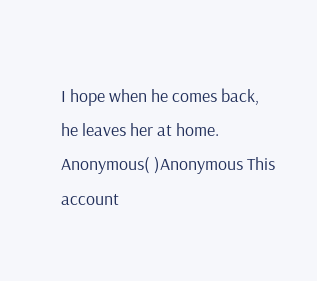I hope when he comes back, he leaves her at home.
Anonymous( )Anonymous This account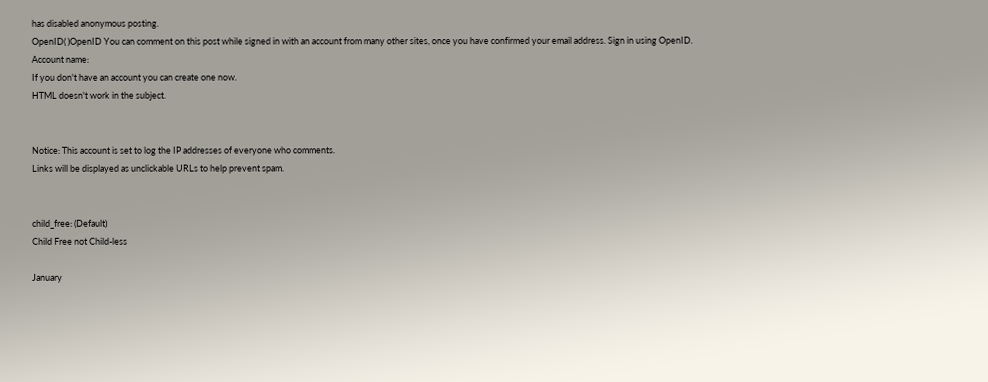has disabled anonymous posting.
OpenID( )OpenID You can comment on this post while signed in with an account from many other sites, once you have confirmed your email address. Sign in using OpenID.
Account name:
If you don't have an account you can create one now.
HTML doesn't work in the subject.


Notice: This account is set to log the IP addresses of everyone who comments.
Links will be displayed as unclickable URLs to help prevent spam.


child_free: (Default)
Child Free not Child-less

January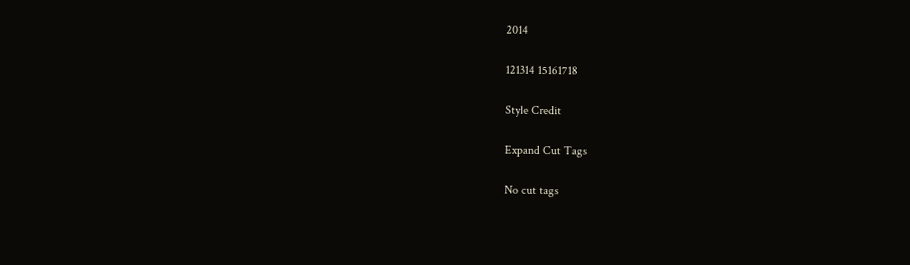2014

121314 15161718

Style Credit

Expand Cut Tags

No cut tags